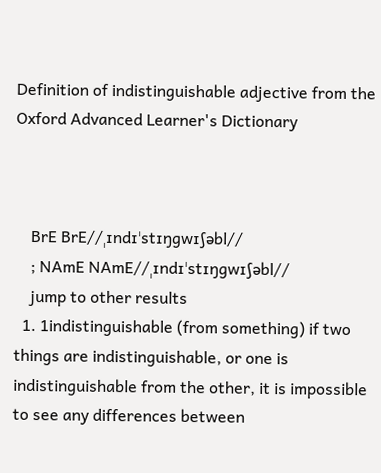Definition of indistinguishable adjective from the Oxford Advanced Learner's Dictionary



    BrE BrE//ˌɪndɪˈstɪŋɡwɪʃəbl//
    ; NAmE NAmE//ˌɪndɪˈstɪŋɡwɪʃəbl//
    jump to other results
  1. 1indistinguishable (from something) if two things are indistinguishable, or one is indistinguishable from the other, it is impossible to see any differences between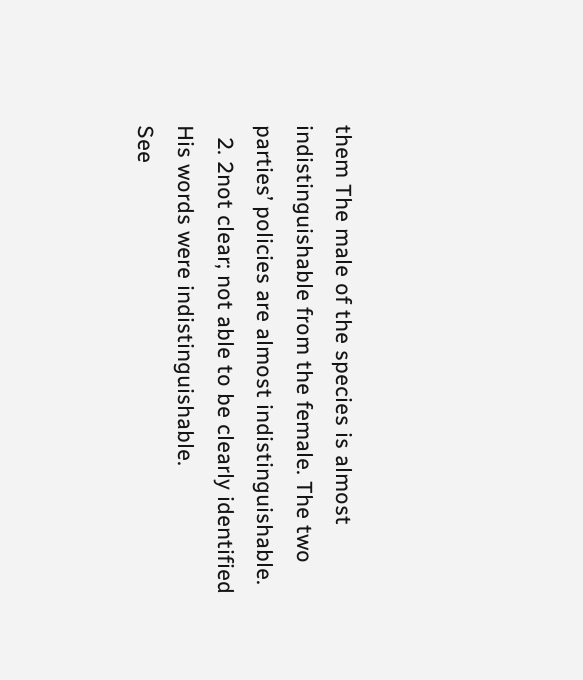them The male of the species is almost indistinguishable from the female. The two parties’ policies are almost indistinguishable.
  2. 2not clear; not able to be clearly identified His words were indistinguishable.
See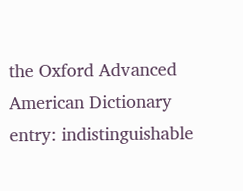the Oxford Advanced American Dictionary entry: indistinguishable